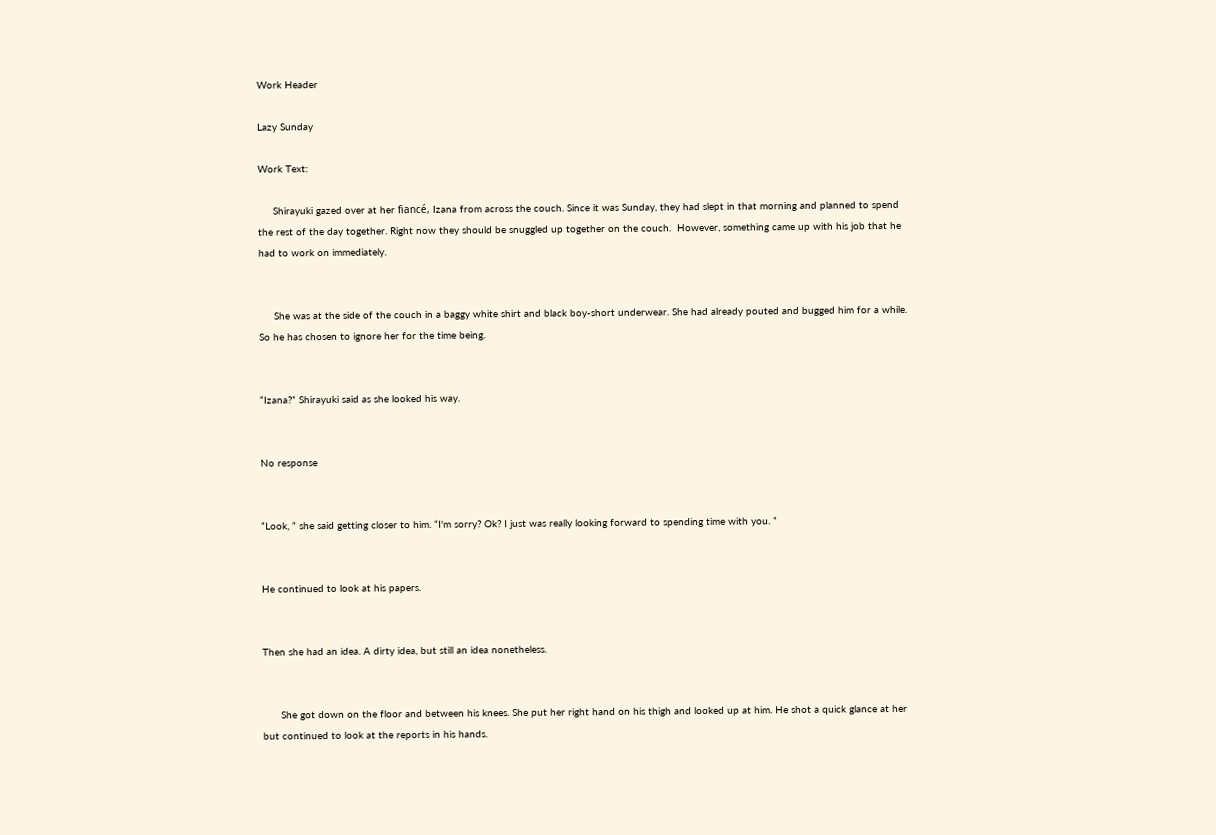Work Header

Lazy Sunday

Work Text:

     Shirayuki gazed over at her fiancé, Izana from across the couch. Since it was Sunday, they had slept in that morning and planned to spend the rest of the day together. Right now they should be snuggled up together on the couch.  However, something came up with his job that he had to work on immediately.


     She was at the side of the couch in a baggy white shirt and black boy-short underwear. She had already pouted and bugged him for a while. So he has chosen to ignore her for the time being.


“Izana?” Shirayuki said as she looked his way.


No response


“Look, “ she said getting closer to him. “I'm sorry? Ok? I just was really looking forward to spending time with you. “


He continued to look at his papers.


Then she had an idea. A dirty idea, but still an idea nonetheless.


      She got down on the floor and between his knees. She put her right hand on his thigh and looked up at him. He shot a quick glance at her but continued to look at the reports in his hands.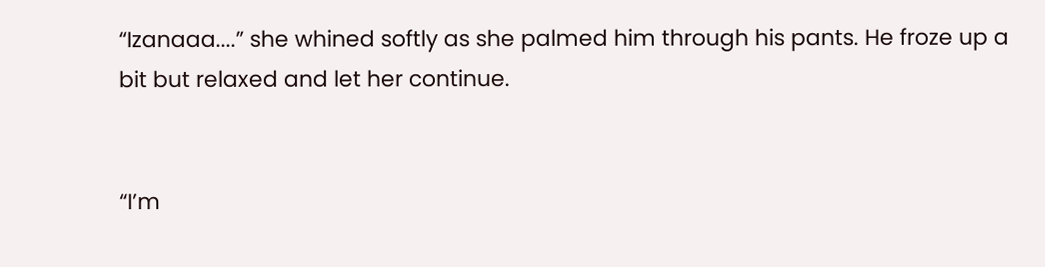“Izanaaa....” she whined softly as she palmed him through his pants. He froze up a bit but relaxed and let her continue.


“I’m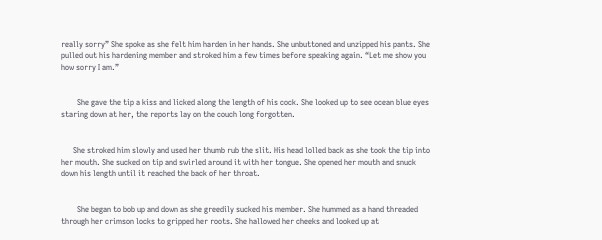really sorry” She spoke as she felt him harden in her hands. She unbuttoned and unzipped his pants. She pulled out his hardening member and stroked him a few times before speaking again. “Let me show you how sorry I am.”


        She gave the tip a kiss and licked along the length of his cock. She looked up to see ocean blue eyes staring down at her, the reports lay on the couch long forgotten.


      She stroked him slowly and used her thumb rub the slit. His head lolled back as she took the tip into her mouth. She sucked on tip and swirled around it with her tongue. She opened her mouth and snuck down his length until it reached the back of her throat.


        She began to bob up and down as she greedily sucked his member. She hummed as a hand threaded through her crimson locks to gripped her roots. She hallowed her cheeks and looked up at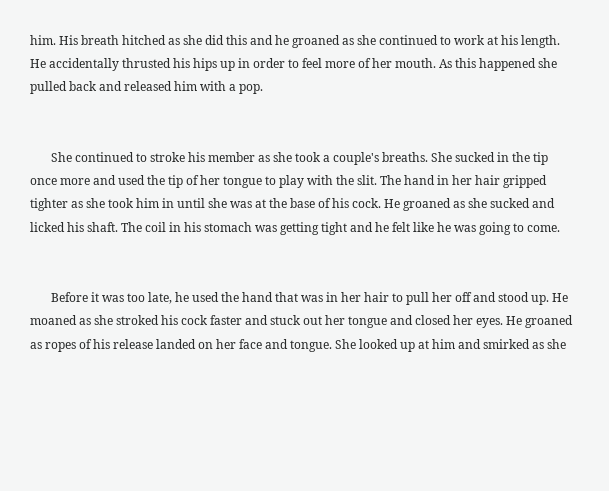him. His breath hitched as she did this and he groaned as she continued to work at his length. He accidentally thrusted his hips up in order to feel more of her mouth. As this happened she pulled back and released him with a pop.


       She continued to stroke his member as she took a couple's breaths. She sucked in the tip once more and used the tip of her tongue to play with the slit. The hand in her hair gripped tighter as she took him in until she was at the base of his cock. He groaned as she sucked and licked his shaft. The coil in his stomach was getting tight and he felt like he was going to come.


       Before it was too late, he used the hand that was in her hair to pull her off and stood up. He moaned as she stroked his cock faster and stuck out her tongue and closed her eyes. He groaned as ropes of his release landed on her face and tongue. She looked up at him and smirked as she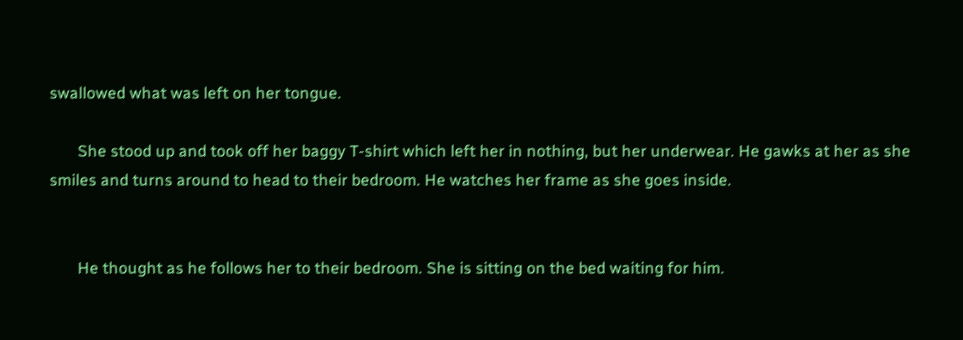swallowed what was left on her tongue.

       She stood up and took off her baggy T-shirt which left her in nothing, but her underwear. He gawks at her as she smiles and turns around to head to their bedroom. He watches her frame as she goes inside.


       He thought as he follows her to their bedroom. She is sitting on the bed waiting for him.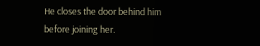He closes the door behind him before joining her.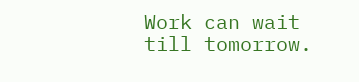Work can wait till tomorrow.